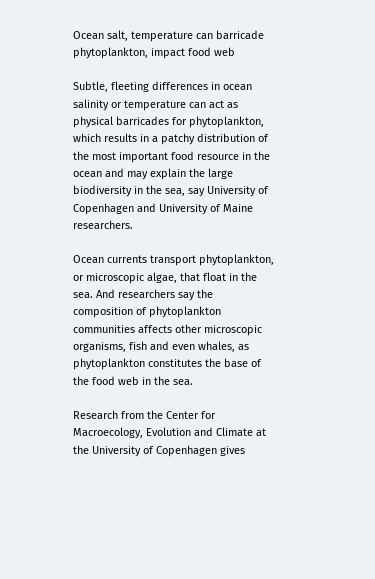Ocean salt, temperature can barricade phytoplankton, impact food web

Subtle, fleeting differences in ocean salinity or temperature can act as physical barricades for phytoplankton, which results in a patchy distribution of the most important food resource in the ocean and may explain the large biodiversity in the sea, say University of Copenhagen and University of Maine researchers.

Ocean currents transport phytoplankton, or microscopic algae, that float in the sea. And researchers say the composition of phytoplankton communities affects other microscopic organisms, fish and even whales, as phytoplankton constitutes the base of the food web in the sea.

Research from the Center for Macroecology, Evolution and Climate at the University of Copenhagen gives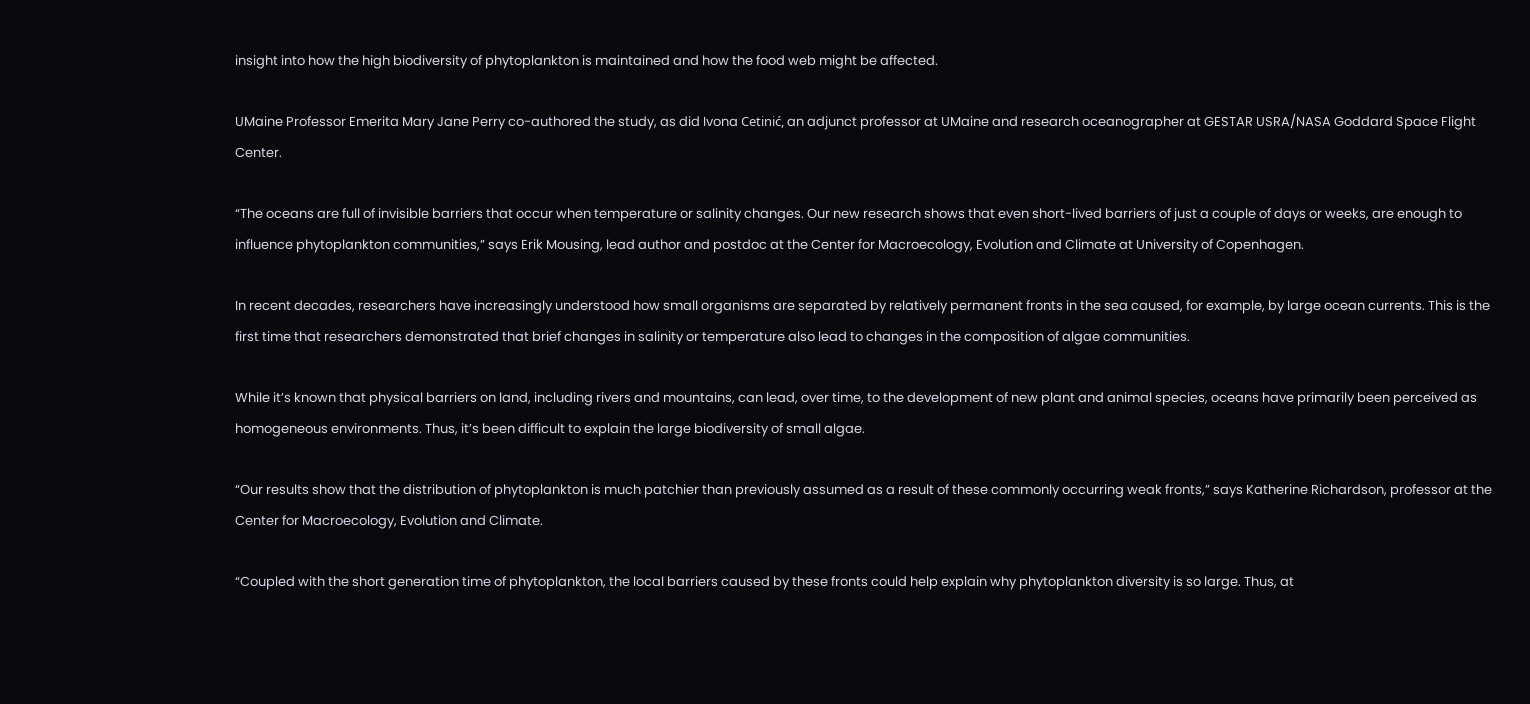insight into how the high biodiversity of phytoplankton is maintained and how the food web might be affected.

UMaine Professor Emerita Mary Jane Perry co-authored the study, as did Ivona Cetinić, an adjunct professor at UMaine and research oceanographer at GESTAR USRA/NASA Goddard Space Flight Center.

“The oceans are full of invisible barriers that occur when temperature or salinity changes. Our new research shows that even short-lived barriers of just a couple of days or weeks, are enough to influence phytoplankton communities,” says Erik Mousing, lead author and postdoc at the Center for Macroecology, Evolution and Climate at University of Copenhagen.

In recent decades, researchers have increasingly understood how small organisms are separated by relatively permanent fronts in the sea caused, for example, by large ocean currents. This is the first time that researchers demonstrated that brief changes in salinity or temperature also lead to changes in the composition of algae communities.

While it’s known that physical barriers on land, including rivers and mountains, can lead, over time, to the development of new plant and animal species, oceans have primarily been perceived as homogeneous environments. Thus, it’s been difficult to explain the large biodiversity of small algae.

“Our results show that the distribution of phytoplankton is much patchier than previously assumed as a result of these commonly occurring weak fronts,” says Katherine Richardson, professor at the Center for Macroecology, Evolution and Climate.

“Coupled with the short generation time of phytoplankton, the local barriers caused by these fronts could help explain why phytoplankton diversity is so large. Thus, at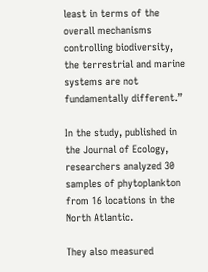least in terms of the overall mechanisms controlling biodiversity, the terrestrial and marine systems are not fundamentally different.”

In the study, published in the Journal of Ecology, researchers analyzed 30 samples of phytoplankton from 16 locations in the North Atlantic.

They also measured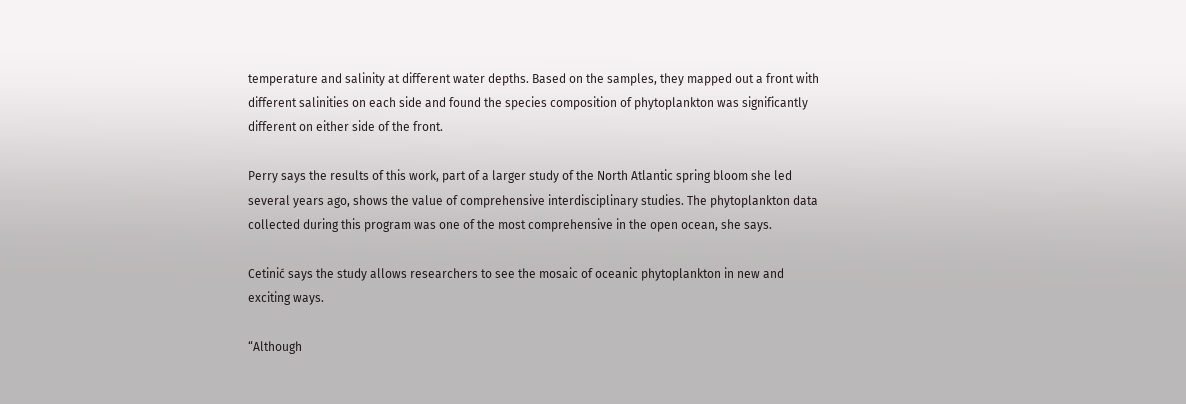temperature and salinity at different water depths. Based on the samples, they mapped out a front with different salinities on each side and found the species composition of phytoplankton was significantly different on either side of the front.

Perry says the results of this work, part of a larger study of the North Atlantic spring bloom she led several years ago, shows the value of comprehensive interdisciplinary studies. The phytoplankton data collected during this program was one of the most comprehensive in the open ocean, she says.

Cetinić says the study allows researchers to see the mosaic of oceanic phytoplankton in new and exciting ways.

“Although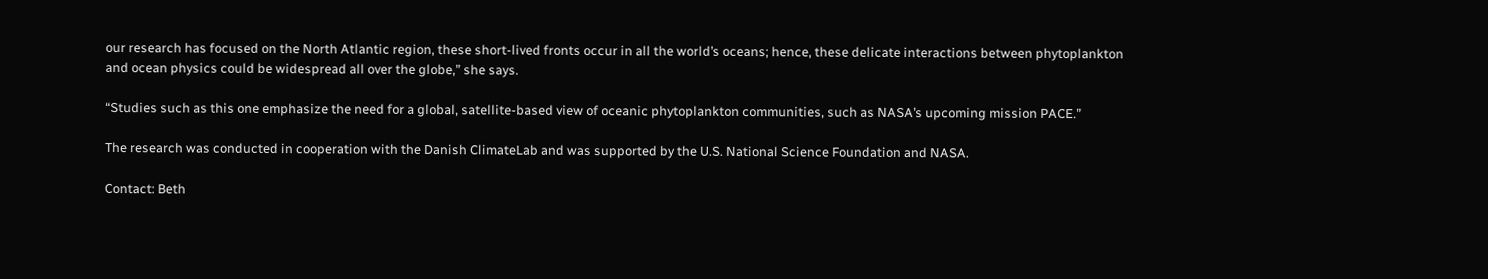our research has focused on the North Atlantic region, these short-lived fronts occur in all the world’s oceans; hence, these delicate interactions between phytoplankton and ocean physics could be widespread all over the globe,” she says.

“Studies such as this one emphasize the need for a global, satellite-based view of oceanic phytoplankton communities, such as NASA’s upcoming mission PACE.”

The research was conducted in cooperation with the Danish ClimateLab and was supported by the U.S. National Science Foundation and NASA.

Contact: Beth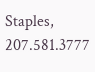Staples, 207.581.3777